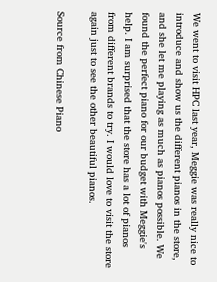We went to visit HPC last year, Meggie was really nice to introduce and show us the different pianos in the store, and she let me playing as much as pianos possible. We found the perfect piano for our budget with Meggie's help. I am surprised that the store has a lot of pianos from different brands to try. I would love to visit the store again just to see the other beautiful pianos.

Source from Chinese Piano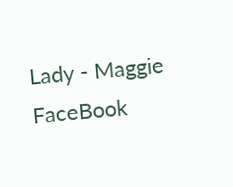Lady - Maggie FaceBook